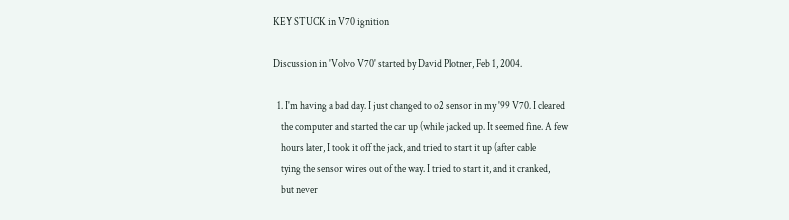KEY STUCK in V70 ignition

Discussion in 'Volvo V70' started by David Plotner, Feb 1, 2004.

  1. I'm having a bad day. I just changed to o2 sensor in my '99 V70. I cleared
    the computer and started the car up (while jacked up. It seemed fine. A few
    hours later, I took it off the jack, and tried to start it up (after cable
    tying the sensor wires out of the way. I tried to start it, and it cranked,
    but never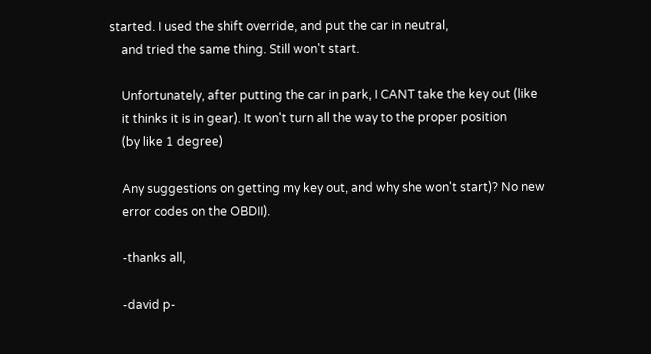started. I used the shift override, and put the car in neutral,
    and tried the same thing. Still won't start.

    Unfortunately, after putting the car in park, I CANT take the key out (like
    it thinks it is in gear). It won't turn all the way to the proper position
    (by like 1 degree)

    Any suggestions on getting my key out, and why she won't start)? No new
    error codes on the OBDII).

    -thanks all,

    -david p-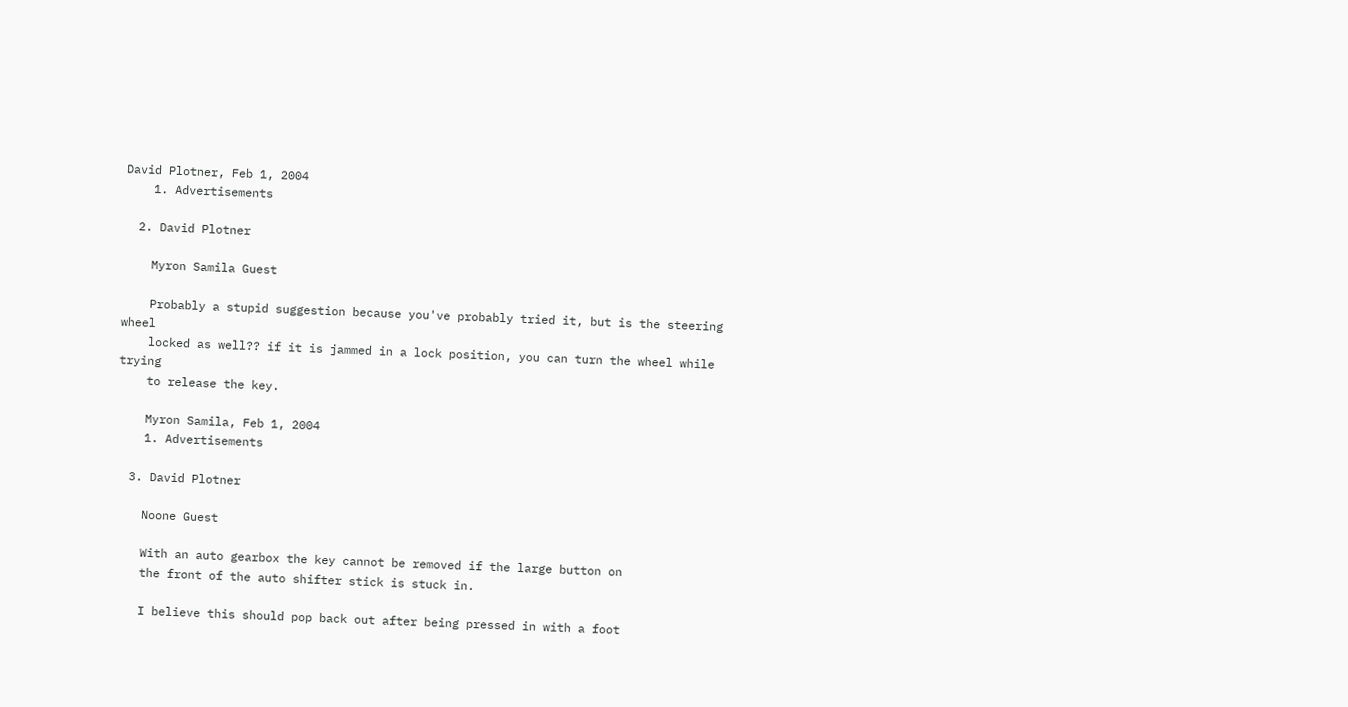David Plotner, Feb 1, 2004
    1. Advertisements

  2. David Plotner

    Myron Samila Guest

    Probably a stupid suggestion because you've probably tried it, but is the steering wheel
    locked as well?? if it is jammed in a lock position, you can turn the wheel while trying
    to release the key.

    Myron Samila, Feb 1, 2004
    1. Advertisements

  3. David Plotner

    Noone Guest

    With an auto gearbox the key cannot be removed if the large button on
    the front of the auto shifter stick is stuck in.

    I believe this should pop back out after being pressed in with a foot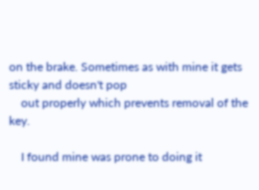on the brake. Sometimes as with mine it gets sticky and doesn't pop
    out properly which prevents removal of the key.

    I found mine was prone to doing it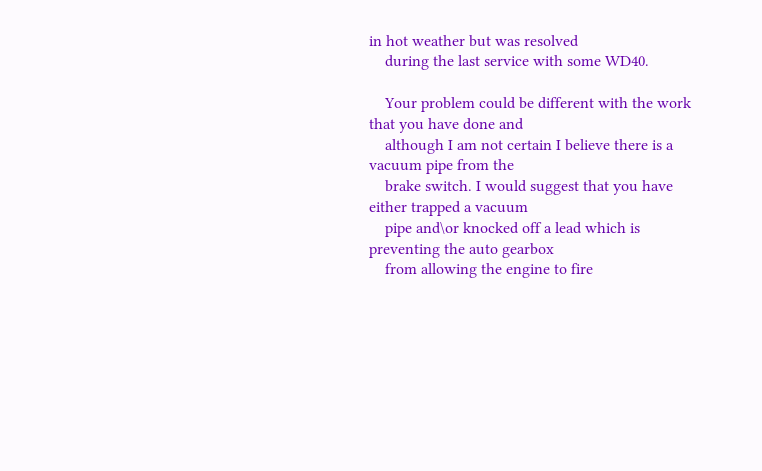in hot weather but was resolved
    during the last service with some WD40.

    Your problem could be different with the work that you have done and
    although I am not certain I believe there is a vacuum pipe from the
    brake switch. I would suggest that you have either trapped a vacuum
    pipe and\or knocked off a lead which is preventing the auto gearbox
    from allowing the engine to fire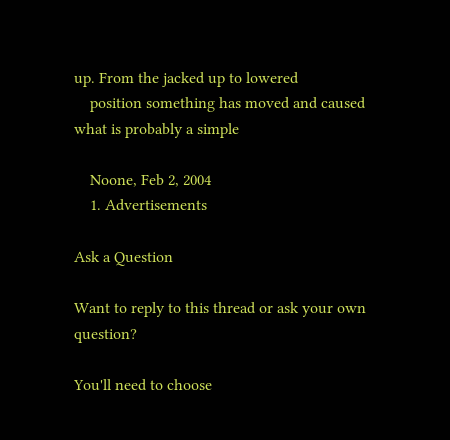up. From the jacked up to lowered
    position something has moved and caused what is probably a simple

    Noone, Feb 2, 2004
    1. Advertisements

Ask a Question

Want to reply to this thread or ask your own question?

You'll need to choose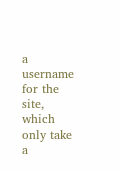a username for the site, which only take a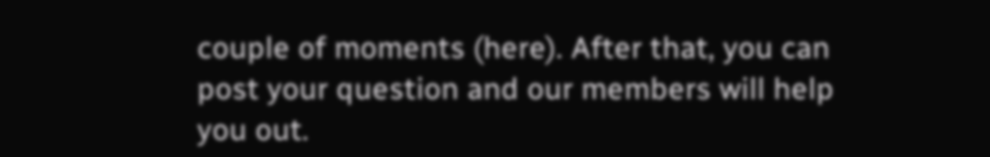couple of moments (here). After that, you can post your question and our members will help you out.